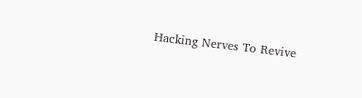Hacking Nerves To Revive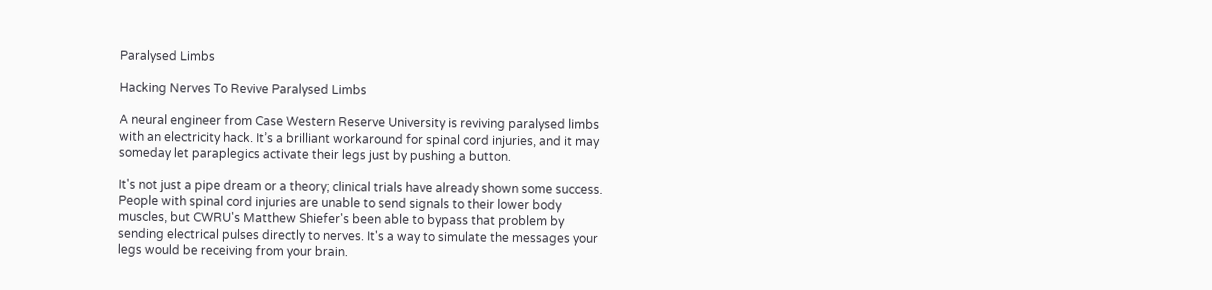Paralysed Limbs

Hacking Nerves To Revive Paralysed Limbs

A neural engineer from Case Western Reserve University is reviving paralysed limbs with an electricity hack. It’s a brilliant workaround for spinal cord injuries, and it may someday let paraplegics activate their legs just by pushing a button.

It's not just a pipe dream or a theory; clinical trials have already shown some success. People with spinal cord injuries are unable to send signals to their lower body muscles, but CWRU's Matthew Shiefer's been able to bypass that problem by sending electrical pulses directly to nerves. It's a way to simulate the messages your legs would be receiving from your brain.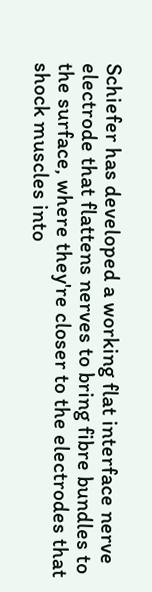Schiefer has developed a working flat interface nerve electrode that flattens nerves to bring fibre bundles to the surface, where they're closer to the electrodes that shock muscles into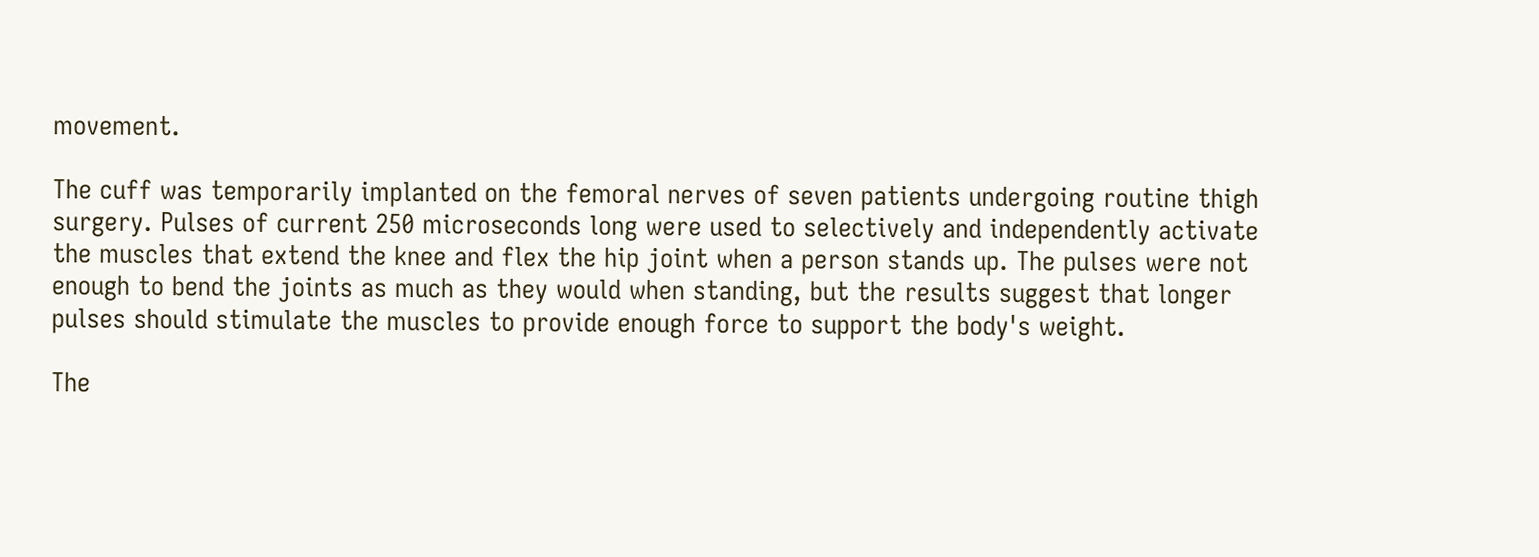movement.

The cuff was temporarily implanted on the femoral nerves of seven patients undergoing routine thigh surgery. Pulses of current 250 microseconds long were used to selectively and independently activate the muscles that extend the knee and flex the hip joint when a person stands up. The pulses were not enough to bend the joints as much as they would when standing, but the results suggest that longer pulses should stimulate the muscles to provide enough force to support the body's weight.

The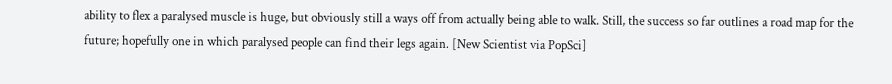ability to flex a paralysed muscle is huge, but obviously still a ways off from actually being able to walk. Still, the success so far outlines a road map for the future; hopefully one in which paralysed people can find their legs again. [New Scientist via PopSci]